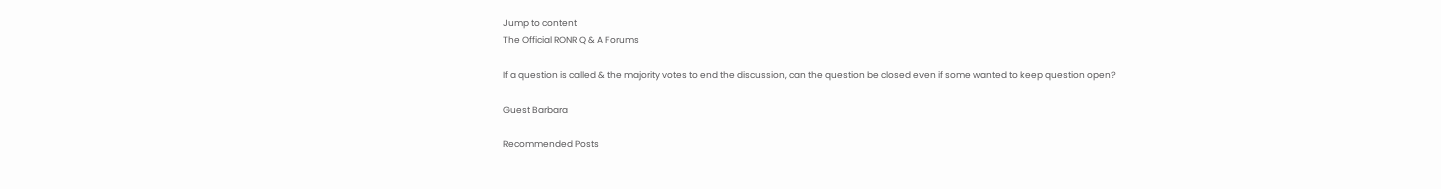Jump to content
The Official RONR Q & A Forums

If a question is called & the majority votes to end the discussion, can the question be closed even if some wanted to keep question open?

Guest Barbara

Recommended Posts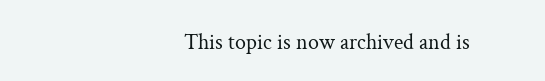This topic is now archived and is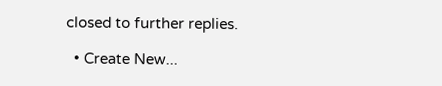closed to further replies.

  • Create New...